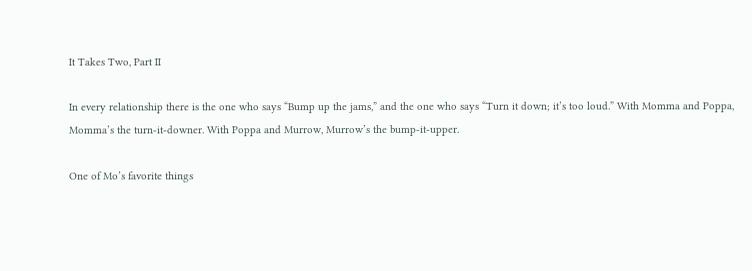It Takes Two, Part II

In every relationship there is the one who says “Bump up the jams,” and the one who says “Turn it down; it’s too loud.” With Momma and Poppa, Momma’s the turn-it-downer. With Poppa and Murrow, Murrow’s the bump-it-upper.

One of Mo’s favorite things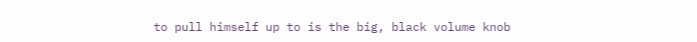to pull himself up to is the big, black volume knob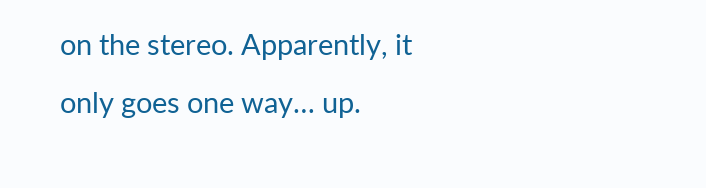on the stereo. Apparently, it only goes one way… up.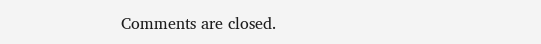Comments are closed.